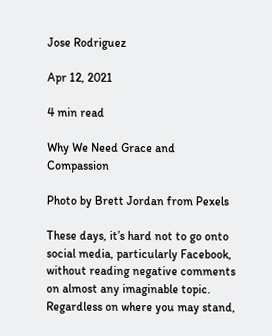Jose Rodriguez

Apr 12, 2021

4 min read

Why We Need Grace and Compassion

Photo by Brett Jordan from Pexels

These days, it’s hard not to go onto social media, particularly Facebook, without reading negative comments on almost any imaginable topic. Regardless on where you may stand,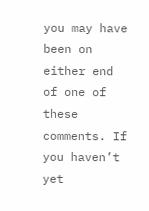you may have been on either end of one of these comments. If you haven’t yet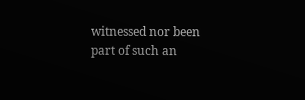witnessed nor been part of such an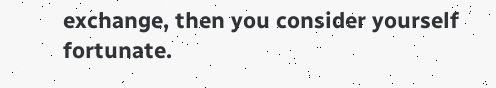exchange, then you consider yourself fortunate.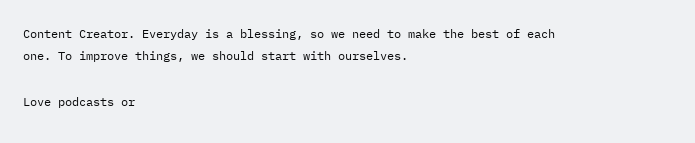Content Creator. Everyday is a blessing, so we need to make the best of each one. To improve things, we should start with ourselves.

Love podcasts or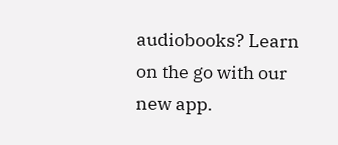audiobooks? Learn on the go with our new app.